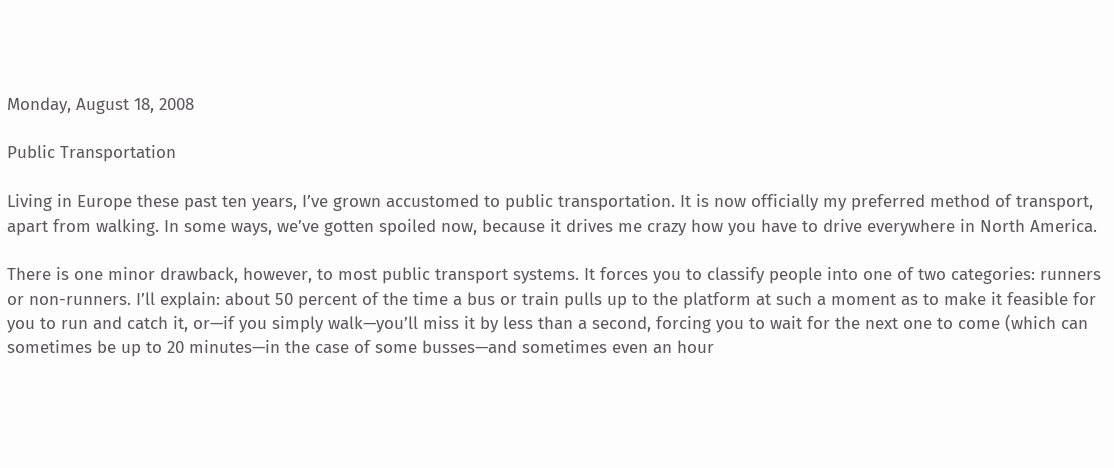Monday, August 18, 2008

Public Transportation

Living in Europe these past ten years, I’ve grown accustomed to public transportation. It is now officially my preferred method of transport, apart from walking. In some ways, we’ve gotten spoiled now, because it drives me crazy how you have to drive everywhere in North America.

There is one minor drawback, however, to most public transport systems. It forces you to classify people into one of two categories: runners or non-runners. I’ll explain: about 50 percent of the time a bus or train pulls up to the platform at such a moment as to make it feasible for you to run and catch it, or—if you simply walk—you’ll miss it by less than a second, forcing you to wait for the next one to come (which can sometimes be up to 20 minutes—in the case of some busses—and sometimes even an hour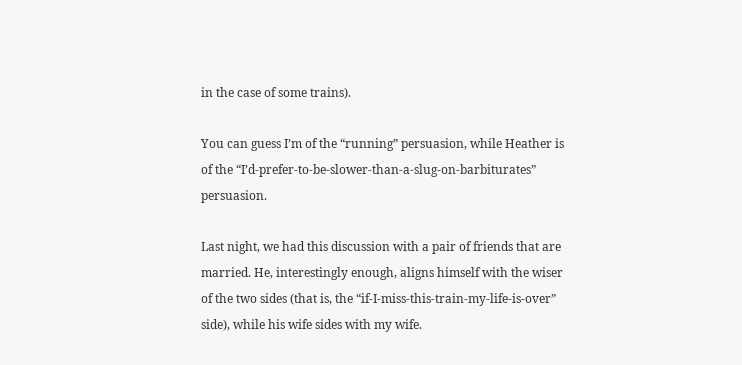in the case of some trains).

You can guess I’m of the “running” persuasion, while Heather is of the “I’d-prefer-to-be-slower-than-a-slug-on-barbiturates” persuasion.

Last night, we had this discussion with a pair of friends that are married. He, interestingly enough, aligns himself with the wiser of the two sides (that is, the “if-I-miss-this-train-my-life-is-over” side), while his wife sides with my wife.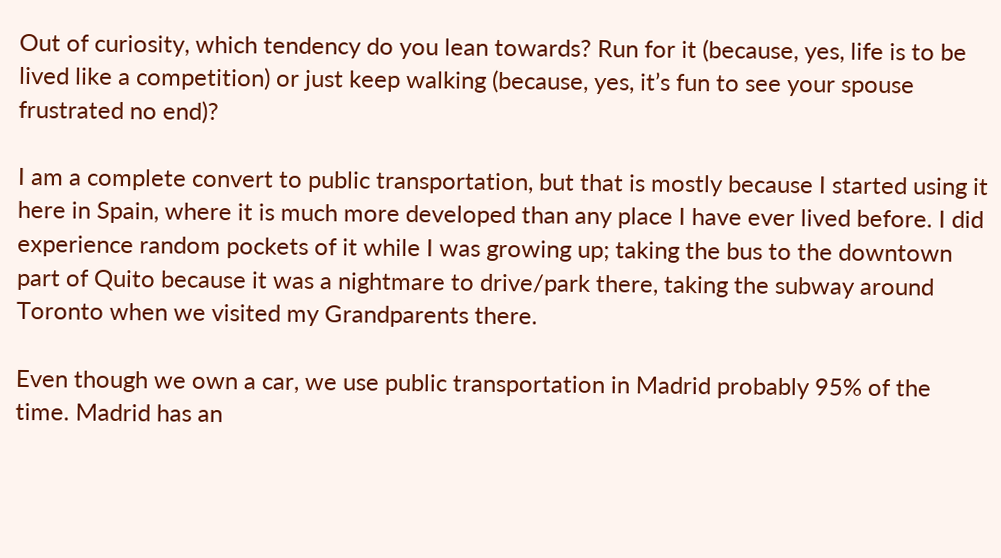Out of curiosity, which tendency do you lean towards? Run for it (because, yes, life is to be lived like a competition) or just keep walking (because, yes, it’s fun to see your spouse frustrated no end)?

I am a complete convert to public transportation, but that is mostly because I started using it here in Spain, where it is much more developed than any place I have ever lived before. I did experience random pockets of it while I was growing up; taking the bus to the downtown part of Quito because it was a nightmare to drive/park there, taking the subway around Toronto when we visited my Grandparents there.

Even though we own a car, we use public transportation in Madrid probably 95% of the time. Madrid has an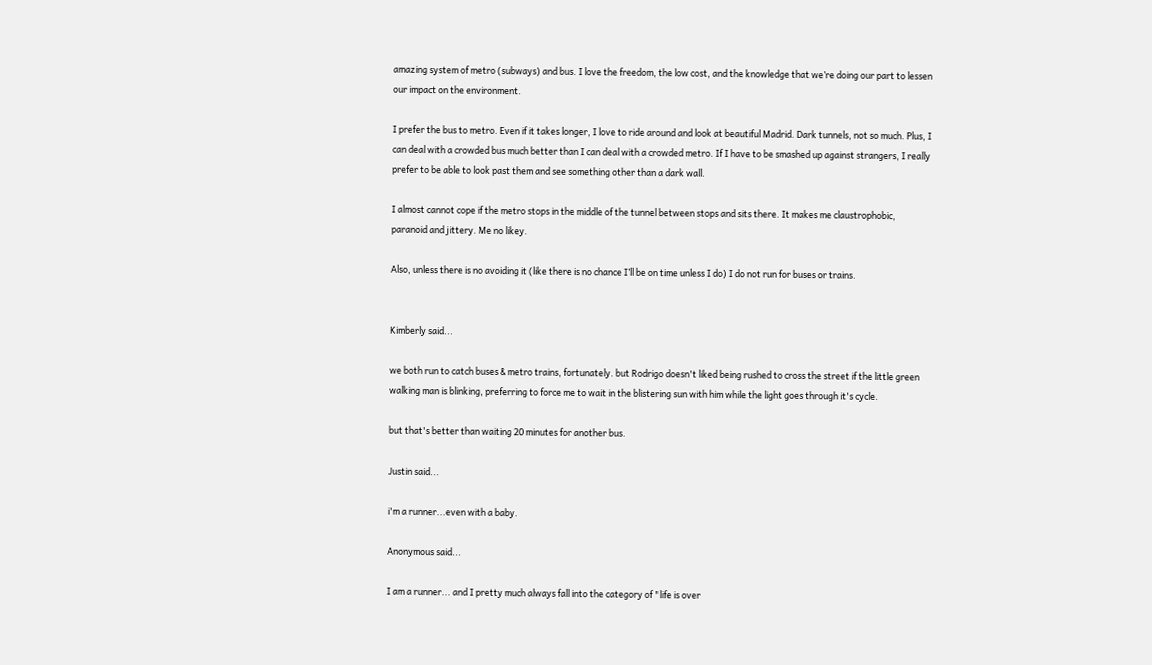amazing system of metro (subways) and bus. I love the freedom, the low cost, and the knowledge that we’re doing our part to lessen our impact on the environment.

I prefer the bus to metro. Even if it takes longer, I love to ride around and look at beautiful Madrid. Dark tunnels, not so much. Plus, I can deal with a crowded bus much better than I can deal with a crowded metro. If I have to be smashed up against strangers, I really prefer to be able to look past them and see something other than a dark wall.

I almost cannot cope if the metro stops in the middle of the tunnel between stops and sits there. It makes me claustrophobic, paranoid and jittery. Me no likey.

Also, unless there is no avoiding it (like there is no chance I’ll be on time unless I do) I do not run for buses or trains.


Kimberly said...

we both run to catch buses & metro trains, fortunately. but Rodrigo doesn't liked being rushed to cross the street if the little green walking man is blinking, preferring to force me to wait in the blistering sun with him while the light goes through it's cycle.

but that's better than waiting 20 minutes for another bus.

Justin said...

i'm a runner...even with a baby.

Anonymous said...

I am a runner... and I pretty much always fall into the category of "life is over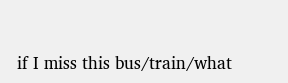if I miss this bus/train/what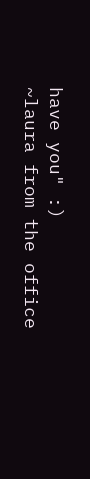have you" :)
~laura from the office